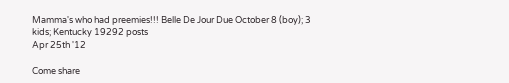Mamma's who had preemies!!! Belle De Jour Due October 8 (boy); 3 kids; Kentucky 19292 posts
Apr 25th '12

Come share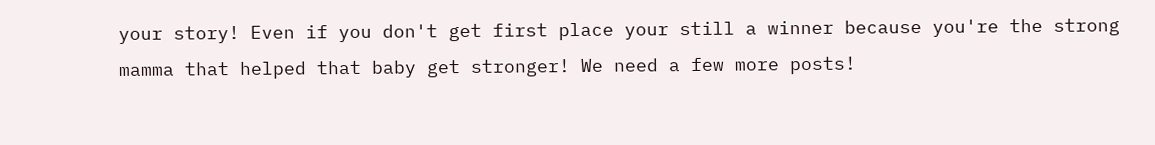your story! Even if you don't get first place your still a winner because you're the strong mamma that helped that baby get stronger! We need a few more posts!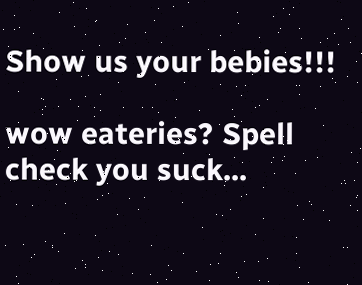Show us your bebies!!!

wow eateries? Spell check you suck...